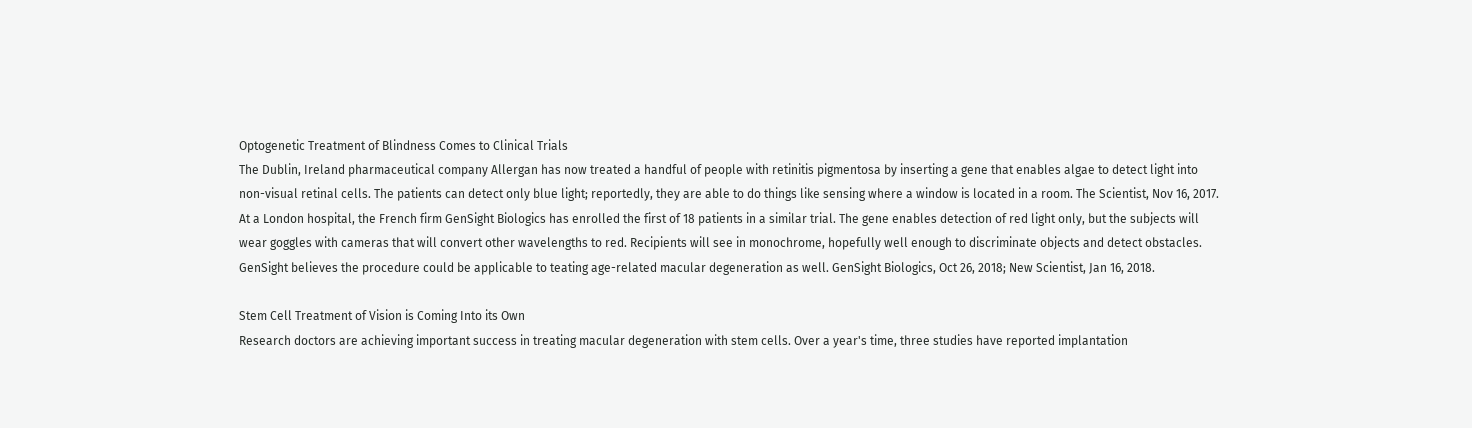Optogenetic Treatment of Blindness Comes to Clinical Trials
The Dublin, Ireland pharmaceutical company Allergan has now treated a handful of people with retinitis pigmentosa by inserting a gene that enables algae to detect light into non-visual retinal cells. The patients can detect only blue light; reportedly, they are able to do things like sensing where a window is located in a room. The Scientist, Nov 16, 2017. At a London hospital, the French firm GenSight Biologics has enrolled the first of 18 patients in a similar trial. The gene enables detection of red light only, but the subjects will wear goggles with cameras that will convert other wavelengths to red. Recipients will see in monochrome, hopefully well enough to discriminate objects and detect obstacles. GenSight believes the procedure could be applicable to teating age-related macular degeneration as well. GenSight Biologics, Oct 26, 2018; New Scientist, Jan 16, 2018.

Stem Cell Treatment of Vision is Coming Into its Own
Research doctors are achieving important success in treating macular degeneration with stem cells. Over a year's time, three studies have reported implantation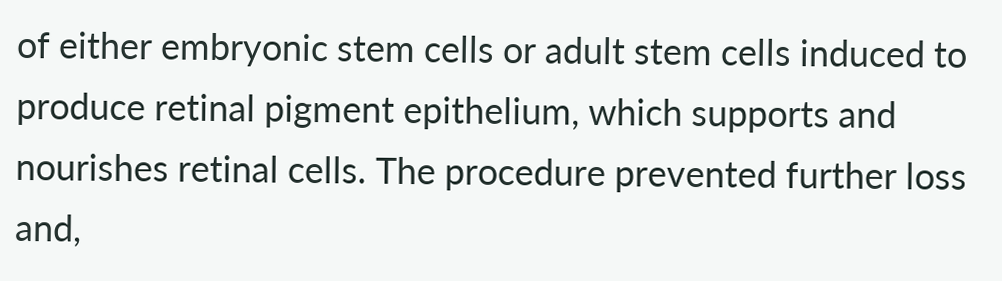of either embryonic stem cells or adult stem cells induced to produce retinal pigment epithelium, which supports and nourishes retinal cells. The procedure prevented further loss and,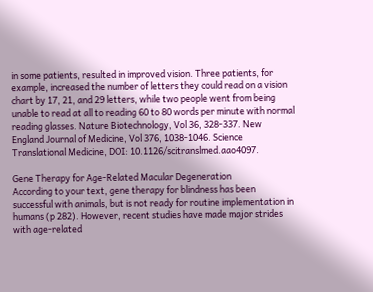in some patients, resulted in improved vision. Three patients, for example, increased the number of letters they could read on a vision chart by 17, 21, and 29 letters, while two people went from being unable to read at all to reading 60 to 80 words per minute with normal reading glasses. Nature Biotechnology, Vol 36, 328-337. New England Journal of Medicine, Vol 376, 1038-1046. Science Translational Medicine, DOI: 10.1126/scitranslmed.aao4097.

Gene Therapy for Age-Related Macular Degeneration
According to your text, gene therapy for blindness has been successful with animals, but is not ready for routine implementation in humans (p 282). However, recent studies have made major strides with age-related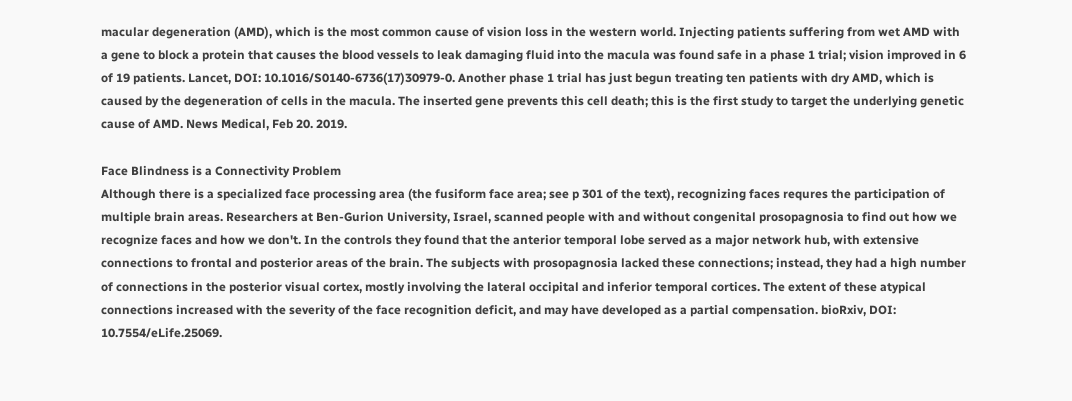macular degeneration (AMD), which is the most common cause of vision loss in the western world. Injecting patients suffering from wet AMD with a gene to block a protein that causes the blood vessels to leak damaging fluid into the macula was found safe in a phase 1 trial; vision improved in 6 of 19 patients. Lancet, DOI: 10.1016/S0140-6736(17)30979-0. Another phase 1 trial has just begun treating ten patients with dry AMD, which is caused by the degeneration of cells in the macula. The inserted gene prevents this cell death; this is the first study to target the underlying genetic cause of AMD. News Medical, Feb 20. 2019.

Face Blindness is a Connectivity Problem
Although there is a specialized face processing area (the fusiform face area; see p 301 of the text), recognizing faces requres the participation of multiple brain areas. Researchers at Ben-Gurion University, Israel, scanned people with and without congenital prosopagnosia to find out how we recognize faces and how we don't. In the controls they found that the anterior temporal lobe served as a major network hub, with extensive connections to frontal and posterior areas of the brain. The subjects with prosopagnosia lacked these connections; instead, they had a high number of connections in the posterior visual cortex, mostly involving the lateral occipital and inferior temporal cortices. The extent of these atypical connections increased with the severity of the face recognition deficit, and may have developed as a partial compensation. bioRxiv, DOI: 10.7554/eLife.25069.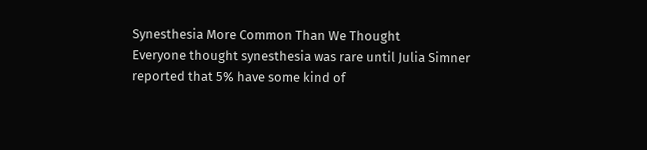Synesthesia More Common Than We Thought
Everyone thought synesthesia was rare until Julia Simner reported that 5% have some kind of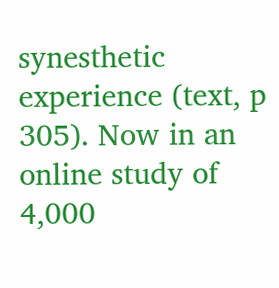synesthetic experience (text, p 305). Now in an online study of 4,000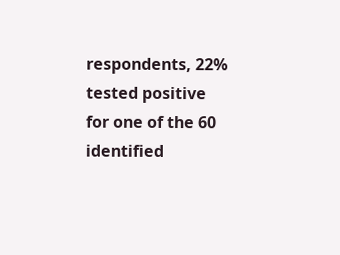respondents, 22% tested positive for one of the 60 identified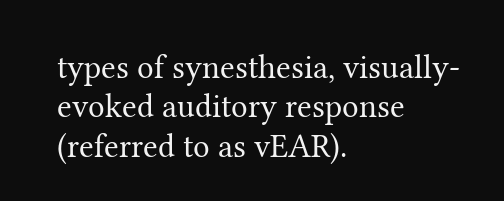types of synesthesia, visually-evoked auditory response (referred to as vEAR).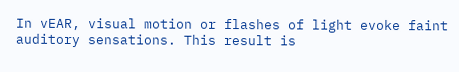In vEAR, visual motion or flashes of light evoke faint auditory sensations. This result is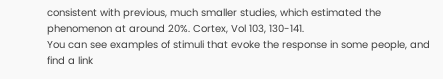consistent with previous, much smaller studies, which estimated the phenomenon at around 20%. Cortex, Vol 103, 130-141.
You can see examples of stimuli that evoke the response in some people, and find a link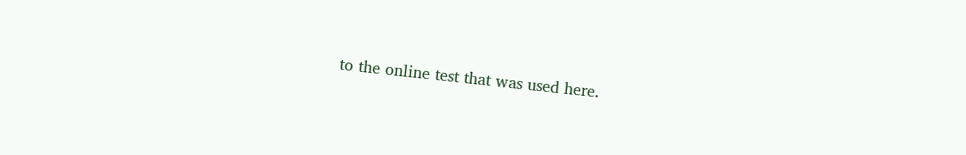to the online test that was used here.